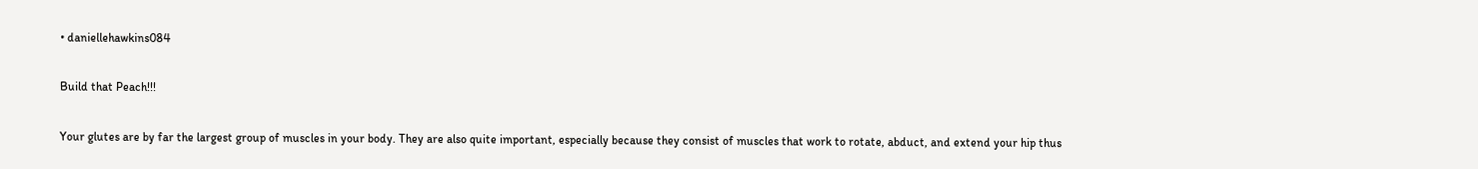• daniellehawkins084

Build that Peach!!!

Your glutes are by far the largest group of muscles in your body. They are also quite important, especially because they consist of muscles that work to rotate, abduct, and extend your hip thus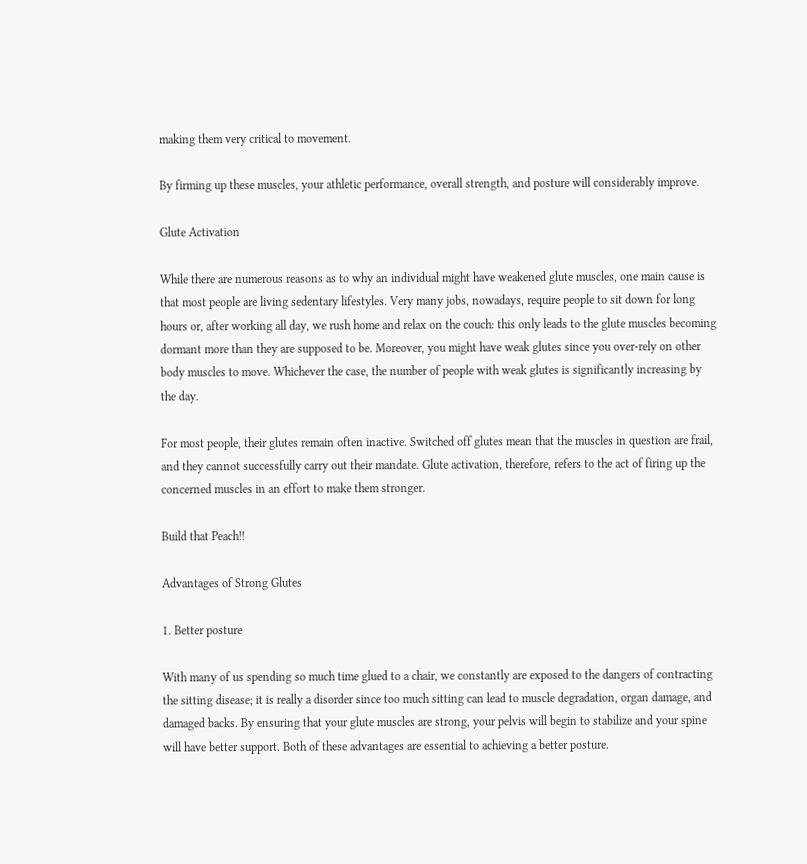making them very critical to movement.

By firming up these muscles, your athletic performance, overall strength, and posture will considerably improve.

Glute Activation

While there are numerous reasons as to why an individual might have weakened glute muscles, one main cause is that most people are living sedentary lifestyles. Very many jobs, nowadays, require people to sit down for long hours or, after working all day, we rush home and relax on the couch: this only leads to the glute muscles becoming dormant more than they are supposed to be. Moreover, you might have weak glutes since you over-rely on other body muscles to move. Whichever the case, the number of people with weak glutes is significantly increasing by the day.

For most people, their glutes remain often inactive. Switched off glutes mean that the muscles in question are frail, and they cannot successfully carry out their mandate. Glute activation, therefore, refers to the act of firing up the concerned muscles in an effort to make them stronger.

Build that Peach!!

Advantages of Strong Glutes

1. Better posture

With many of us spending so much time glued to a chair, we constantly are exposed to the dangers of contracting the sitting disease; it is really a disorder since too much sitting can lead to muscle degradation, organ damage, and damaged backs. By ensuring that your glute muscles are strong, your pelvis will begin to stabilize and your spine will have better support. Both of these advantages are essential to achieving a better posture.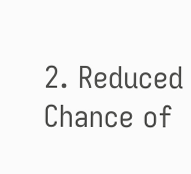2. Reduced Chance of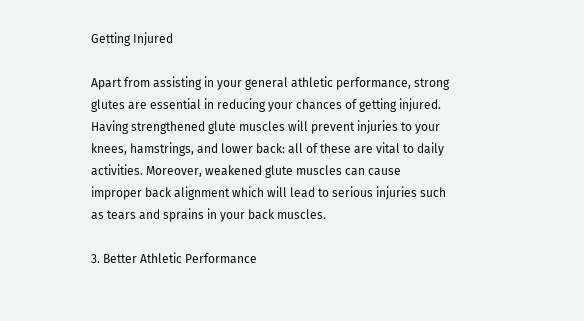Getting Injured

Apart from assisting in your general athletic performance, strong glutes are essential in reducing your chances of getting injured. Having strengthened glute muscles will prevent injuries to your knees, hamstrings, and lower back: all of these are vital to daily activities. Moreover, weakened glute muscles can cause improper back alignment which will lead to serious injuries such as tears and sprains in your back muscles.

3. Better Athletic Performance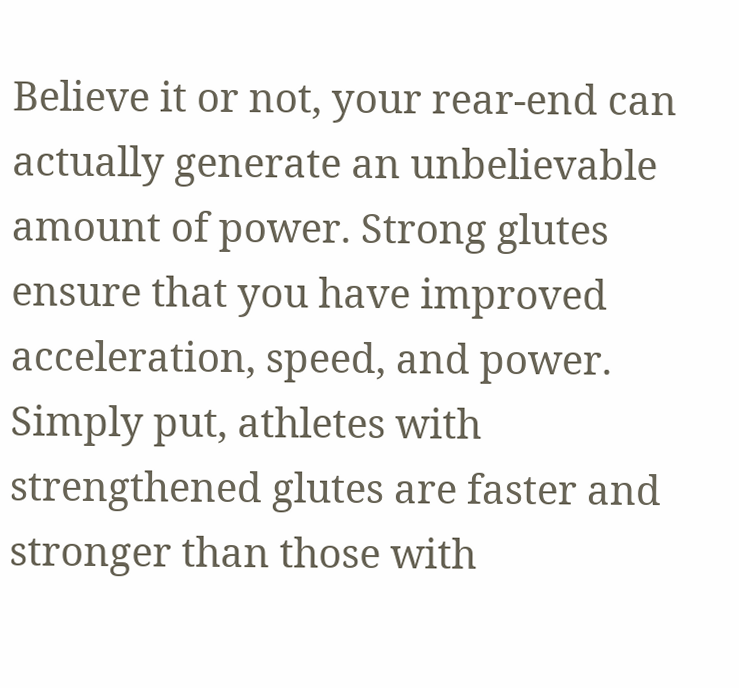Believe it or not, your rear-end can actually generate an unbelievable amount of power. Strong glutes ensure that you have improved acceleration, speed, and power. Simply put, athletes with strengthened glutes are faster and stronger than those with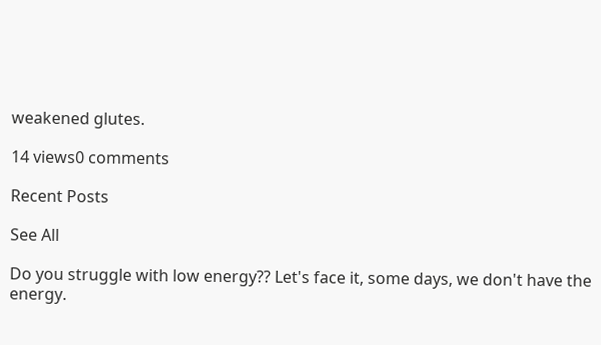weakened glutes.

14 views0 comments

Recent Posts

See All

Do you struggle with low energy?? Let's face it, some days, we don't have the energy.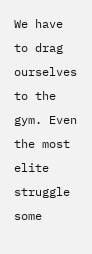We have to drag ourselves to the gym. Even the most elite struggle some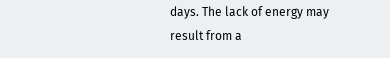days. The lack of energy may result from a